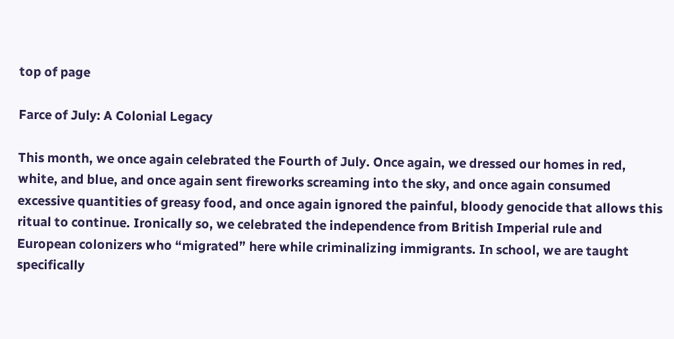top of page

Farce of July: A Colonial Legacy

This month, we once again celebrated the Fourth of July. Once again, we dressed our homes in red, white, and blue, and once again sent fireworks screaming into the sky, and once again consumed excessive quantities of greasy food, and once again ignored the painful, bloody genocide that allows this ritual to continue. Ironically so, we celebrated the independence from British Imperial rule and European colonizers who “migrated” here while criminalizing immigrants. In school, we are taught specifically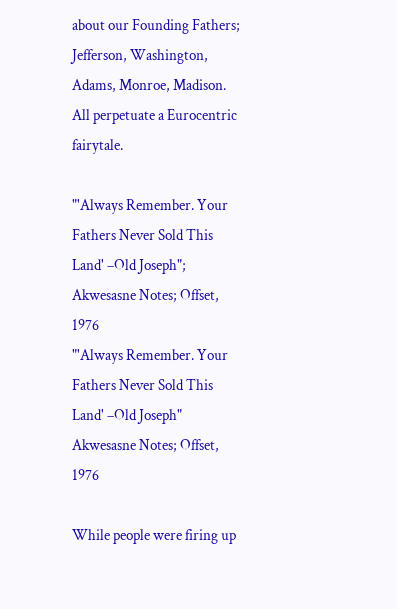about our Founding Fathers; Jefferson, Washington, Adams, Monroe, Madison. All perpetuate a Eurocentric fairytale.

"'Always Remember. Your Fathers Never Sold This Land' –Old Joseph"; Akwesasne Notes; Offset, 1976
"'Always Remember. Your Fathers Never Sold This Land' –Old Joseph" Akwesasne Notes; Offset, 1976

While people were firing up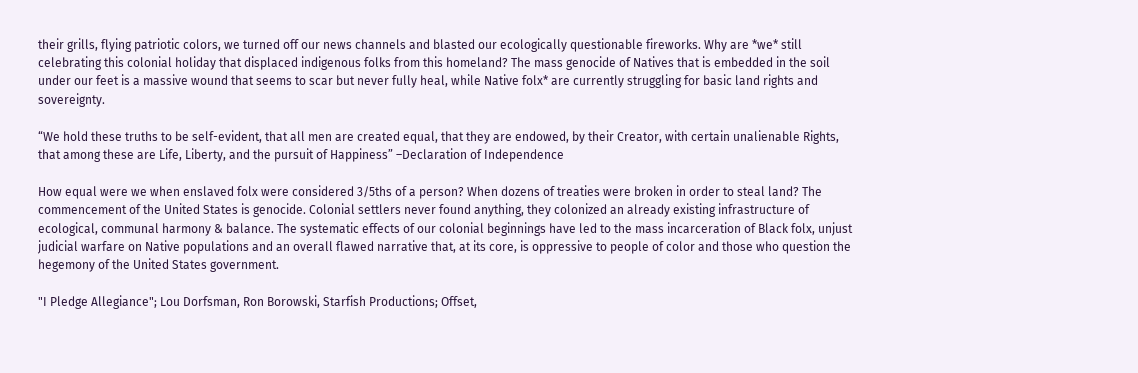their grills, flying patriotic colors, we turned off our news channels and blasted our ecologically questionable fireworks. Why are *we* still celebrating this colonial holiday that displaced indigenous folks from this homeland? The mass genocide of Natives that is embedded in the soil under our feet is a massive wound that seems to scar but never fully heal, while Native folx* are currently struggling for basic land rights and sovereignty.

“We hold these truths to be self-evident, that all men are created equal, that they are endowed, by their Creator, with certain unalienable Rights, that among these are Life, Liberty, and the pursuit of Happiness” –Declaration of Independence

How equal were we when enslaved folx were considered 3/5ths of a person? When dozens of treaties were broken in order to steal land? The commencement of the United States is genocide. Colonial settlers never found anything, they colonized an already existing infrastructure of ecological, communal harmony & balance. The systematic effects of our colonial beginnings have led to the mass incarceration of Black folx, unjust judicial warfare on Native populations and an overall flawed narrative that, at its core, is oppressive to people of color and those who question the hegemony of the United States government.

"I Pledge Allegiance"; Lou Dorfsman, Ron Borowski, Starfish Productions; Offset,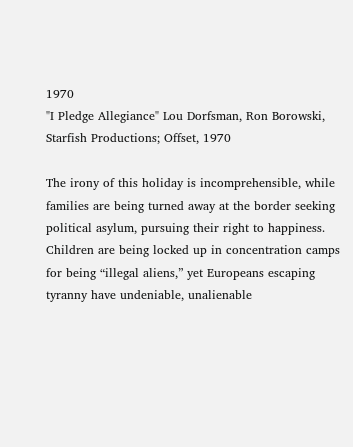1970
"I Pledge Allegiance" Lou Dorfsman, Ron Borowski, Starfish Productions; Offset, 1970

The irony of this holiday is incomprehensible, while families are being turned away at the border seeking political asylum, pursuing their right to happiness. Children are being locked up in concentration camps for being “illegal aliens,” yet Europeans escaping tyranny have undeniable, unalienable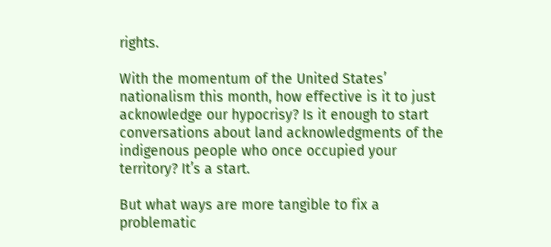rights.

With the momentum of the United States’ nationalism this month, how effective is it to just acknowledge our hypocrisy? Is it enough to start conversations about land acknowledgments of the indigenous people who once occupied your territory? It’s a start.

But what ways are more tangible to fix a problematic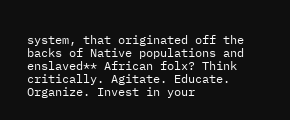system, that originated off the backs of Native populations and enslaved** African folx? Think critically. Agitate. Educate. Organize. Invest in your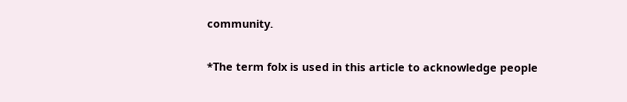community.

*The term folx is used in this article to acknowledge people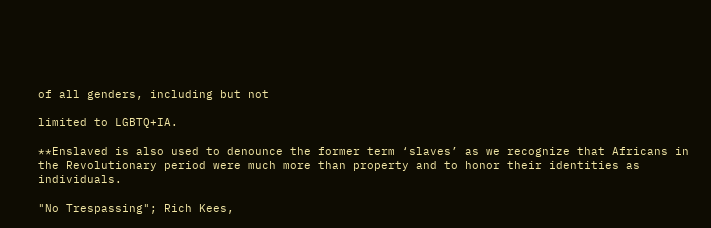of all genders, including but not

limited to LGBTQ+IA.

**Enslaved is also used to denounce the former term ‘slaves’ as we recognize that Africans in the Revolutionary period were much more than property and to honor their identities as individuals.

"No Trespassing"; Rich Kees,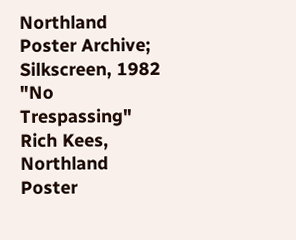Northland Poster Archive; Silkscreen, 1982
"No Trespassing" Rich Kees, Northland Poster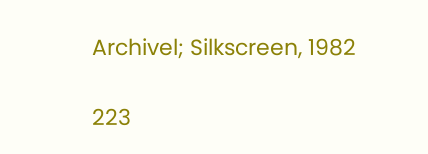Archivel; Silkscreen, 1982

223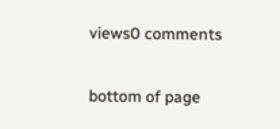views0 comments


bottom of page